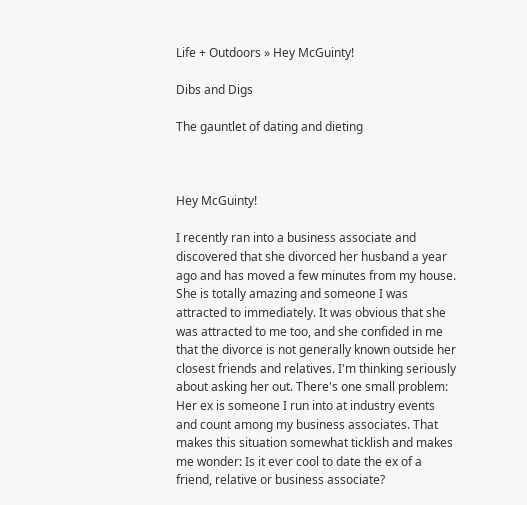Life + Outdoors » Hey McGuinty!

Dibs and Digs

The gauntlet of dating and dieting



Hey McGuinty!

I recently ran into a business associate and discovered that she divorced her husband a year ago and has moved a few minutes from my house. She is totally amazing and someone I was attracted to immediately. It was obvious that she was attracted to me too, and she confided in me that the divorce is not generally known outside her closest friends and relatives. I'm thinking seriously about asking her out. There's one small problem: Her ex is someone I run into at industry events and count among my business associates. That makes this situation somewhat ticklish and makes me wonder: Is it ever cool to date the ex of a friend, relative or business associate?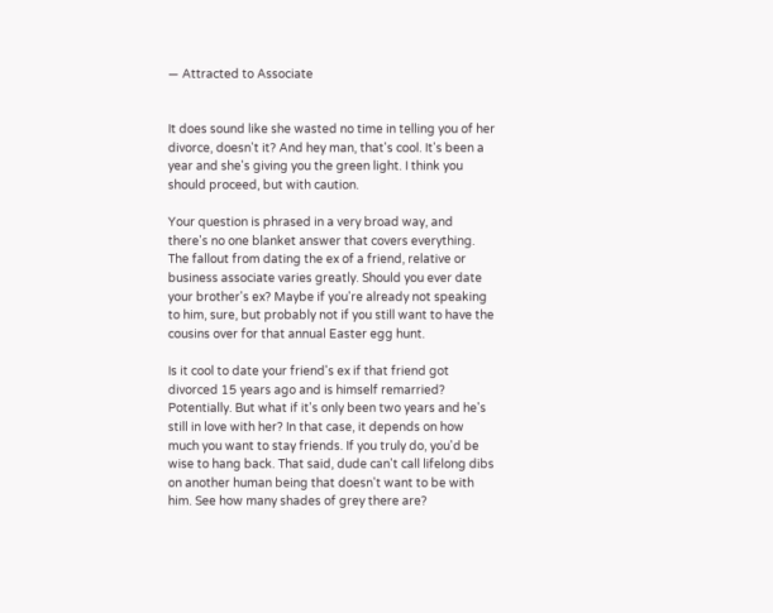— Attracted to Associate


It does sound like she wasted no time in telling you of her divorce, doesn't it? And hey man, that's cool. It's been a year and she's giving you the green light. I think you should proceed, but with caution.

Your question is phrased in a very broad way, and there's no one blanket answer that covers everything. The fallout from dating the ex of a friend, relative or business associate varies greatly. Should you ever date your brother's ex? Maybe if you're already not speaking to him, sure, but probably not if you still want to have the cousins over for that annual Easter egg hunt.

Is it cool to date your friend's ex if that friend got divorced 15 years ago and is himself remarried? Potentially. But what if it's only been two years and he's still in love with her? In that case, it depends on how much you want to stay friends. If you truly do, you'd be wise to hang back. That said, dude can't call lifelong dibs on another human being that doesn't want to be with him. See how many shades of grey there are?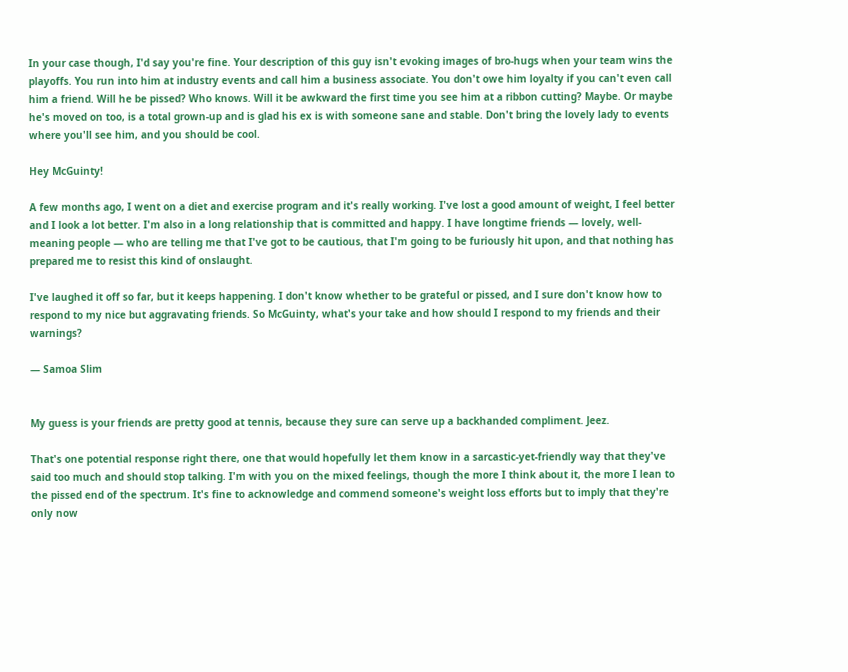In your case though, I'd say you're fine. Your description of this guy isn't evoking images of bro-hugs when your team wins the playoffs. You run into him at industry events and call him a business associate. You don't owe him loyalty if you can't even call him a friend. Will he be pissed? Who knows. Will it be awkward the first time you see him at a ribbon cutting? Maybe. Or maybe he's moved on too, is a total grown-up and is glad his ex is with someone sane and stable. Don't bring the lovely lady to events where you'll see him, and you should be cool.

Hey McGuinty!

A few months ago, I went on a diet and exercise program and it's really working. I've lost a good amount of weight, I feel better and I look a lot better. I'm also in a long relationship that is committed and happy. I have longtime friends — lovely, well-meaning people — who are telling me that I've got to be cautious, that I'm going to be furiously hit upon, and that nothing has prepared me to resist this kind of onslaught.

I've laughed it off so far, but it keeps happening. I don't know whether to be grateful or pissed, and I sure don't know how to respond to my nice but aggravating friends. So McGuinty, what's your take and how should I respond to my friends and their warnings?

— Samoa Slim


My guess is your friends are pretty good at tennis, because they sure can serve up a backhanded compliment. Jeez.

That's one potential response right there, one that would hopefully let them know in a sarcastic-yet-friendly way that they've said too much and should stop talking. I'm with you on the mixed feelings, though the more I think about it, the more I lean to the pissed end of the spectrum. It's fine to acknowledge and commend someone's weight loss efforts but to imply that they're only now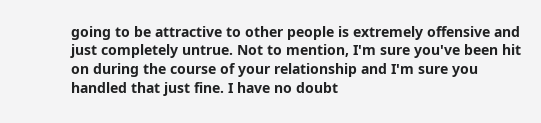going to be attractive to other people is extremely offensive and just completely untrue. Not to mention, I'm sure you've been hit on during the course of your relationship and I'm sure you handled that just fine. I have no doubt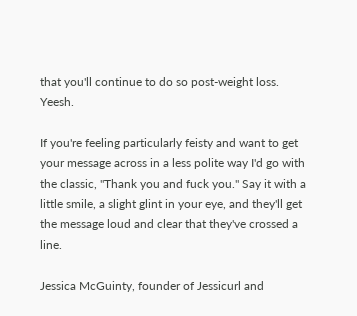that you'll continue to do so post-weight loss. Yeesh.

If you're feeling particularly feisty and want to get your message across in a less polite way I'd go with the classic, "Thank you and fuck you." Say it with a little smile, a slight glint in your eye, and they'll get the message loud and clear that they've crossed a line.

Jessica McGuinty, founder of Jessicurl and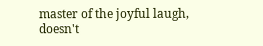master of the joyful laugh, doesn't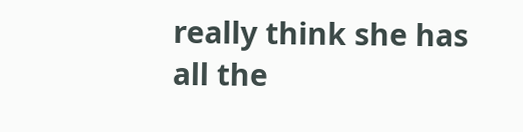really think she has all the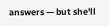answers — but she'll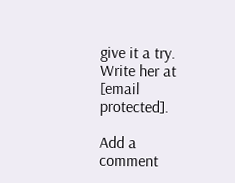give it a try. Write her at [email protected].

Add a comment